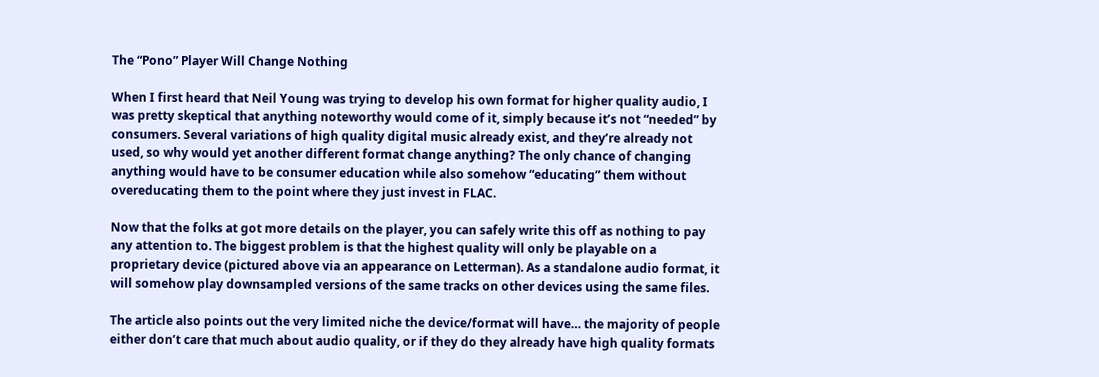The “Pono” Player Will Change Nothing

When I first heard that Neil Young was trying to develop his own format for higher quality audio, I was pretty skeptical that anything noteworthy would come of it, simply because it’s not “needed” by consumers. Several variations of high quality digital music already exist, and they’re already not used, so why would yet another different format change anything? The only chance of changing anything would have to be consumer education while also somehow “educating” them without overeducating them to the point where they just invest in FLAC.

Now that the folks at got more details on the player, you can safely write this off as nothing to pay any attention to. The biggest problem is that the highest quality will only be playable on a proprietary device (pictured above via an appearance on Letterman). As a standalone audio format, it will somehow play downsampled versions of the same tracks on other devices using the same files.

The article also points out the very limited niche the device/format will have… the majority of people either don’t care that much about audio quality, or if they do they already have high quality formats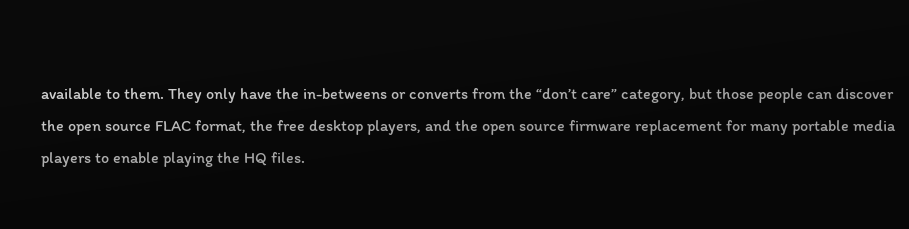available to them. They only have the in-betweens or converts from the “don’t care” category, but those people can discover the open source FLAC format, the free desktop players, and the open source firmware replacement for many portable media players to enable playing the HQ files.